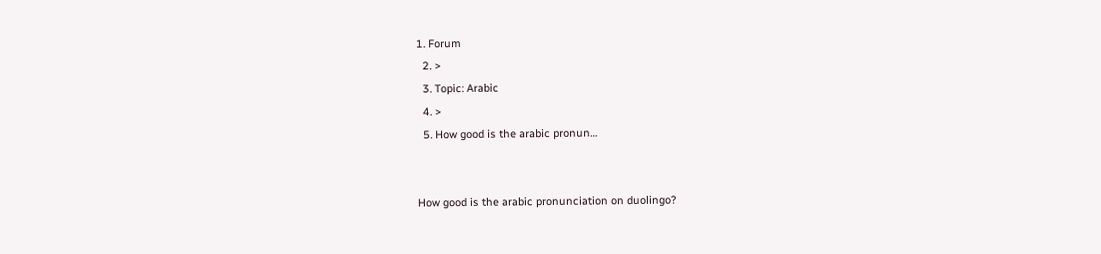1. Forum
  2. >
  3. Topic: Arabic
  4. >
  5. How good is the arabic pronun…


How good is the arabic pronunciation on duolingo?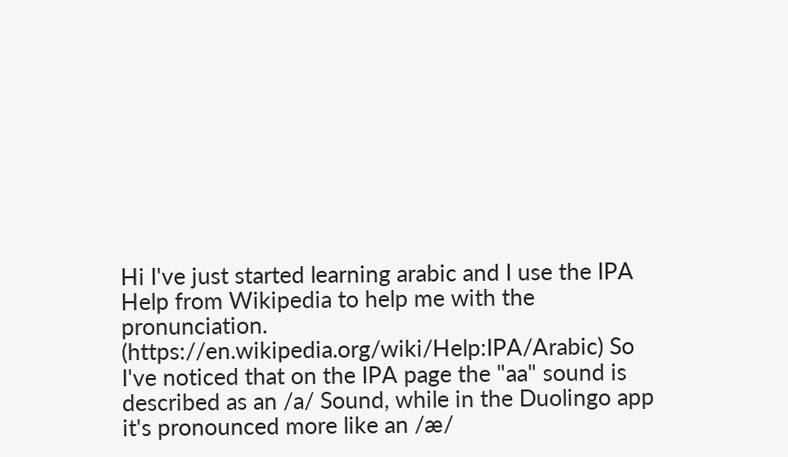Hi I've just started learning arabic and I use the IPA Help from Wikipedia to help me with the pronunciation. (https://en.wikipedia.org/wiki/Help:IPA/Arabic) So I've noticed that on the IPA page the "aa" sound is described as an /a/ Sound, while in the Duolingo app it's pronounced more like an /æ/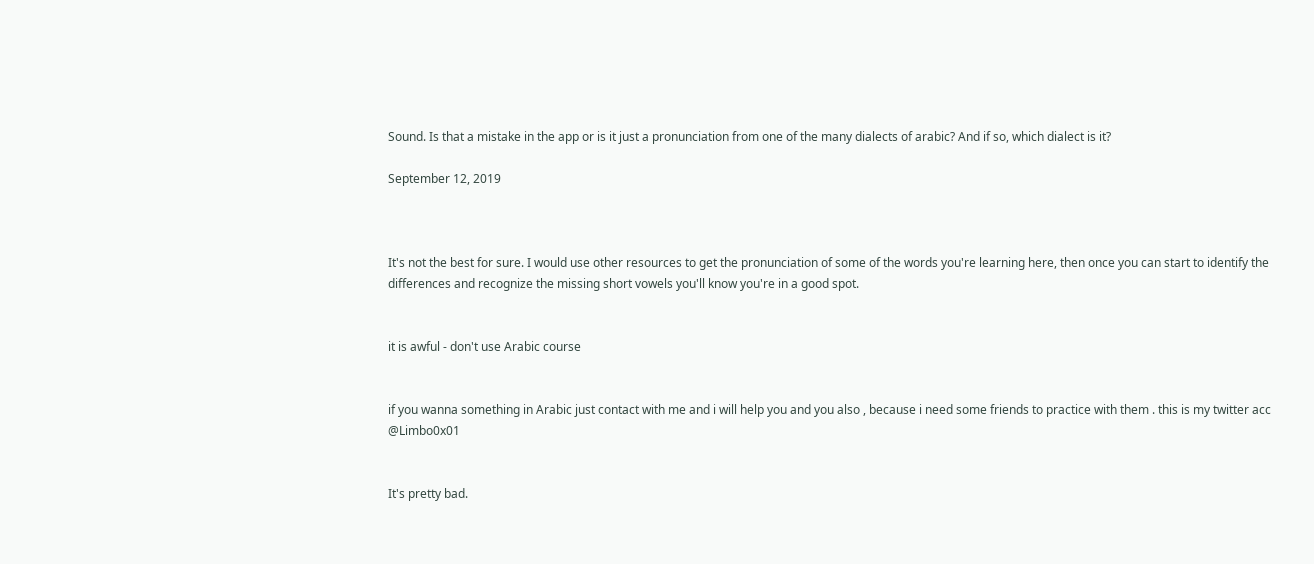Sound. Is that a mistake in the app or is it just a pronunciation from one of the many dialects of arabic? And if so, which dialect is it?

September 12, 2019



It's not the best for sure. I would use other resources to get the pronunciation of some of the words you're learning here, then once you can start to identify the differences and recognize the missing short vowels you'll know you're in a good spot.


it is awful - don't use Arabic course


if you wanna something in Arabic just contact with me and i will help you and you also , because i need some friends to practice with them . this is my twitter acc @Limbo0x01


It's pretty bad.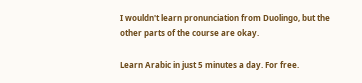I wouldn't learn pronunciation from Duolingo, but the other parts of the course are okay.

Learn Arabic in just 5 minutes a day. For free.